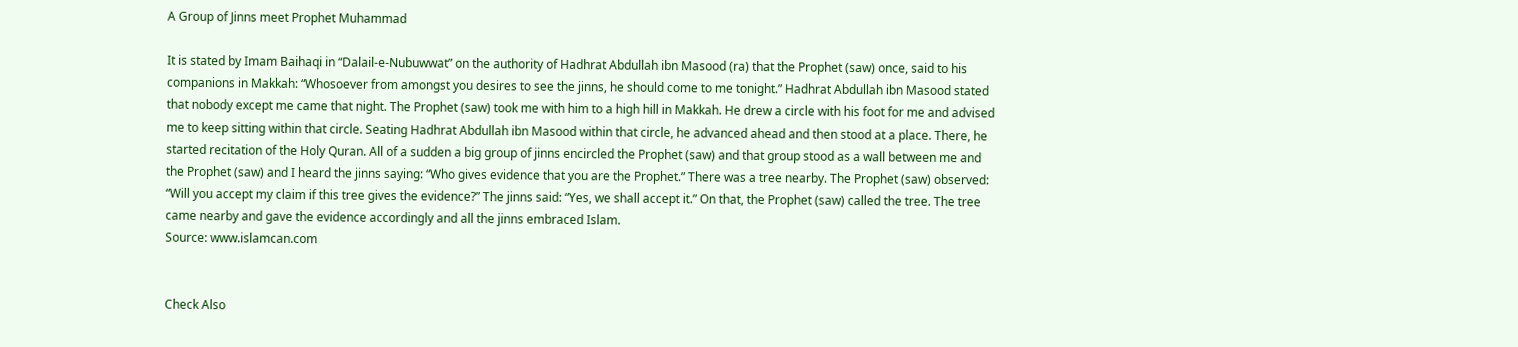A Group of Jinns meet Prophet Muhammad

It is stated by Imam Baihaqi in “Dalail-e-Nubuwwat” on the authority of Hadhrat Abdullah ibn Masood (ra) that the Prophet (saw) once, said to his companions in Makkah: “Whosoever from amongst you desires to see the jinns, he should come to me tonight.” Hadhrat Abdullah ibn Masood stated that nobody except me came that night. The Prophet (saw) took me with him to a high hill in Makkah. He drew a circle with his foot for me and advised me to keep sitting within that circle. Seating Hadhrat Abdullah ibn Masood within that circle, he advanced ahead and then stood at a place. There, he started recitation of the Holy Quran. All of a sudden a big group of jinns encircled the Prophet (saw) and that group stood as a wall between me and the Prophet (saw) and I heard the jinns saying: “Who gives evidence that you are the Prophet.” There was a tree nearby. The Prophet (saw) observed: “Will you accept my claim if this tree gives the evidence?” The jinns said: “Yes, we shall accept it.” On that, the Prophet (saw) called the tree. The tree came nearby and gave the evidence accordingly and all the jinns embraced Islam.
Source: www.islamcan.com


Check Also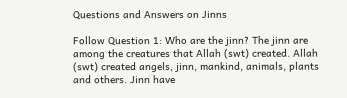Questions and Answers on Jinns

Follow Question 1: Who are the jinn? The jinn are among the creatures that Allah (swt) created. Allah (swt) created angels, jinn, mankind, animals, plants and others. Jinn have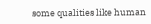some qualities like human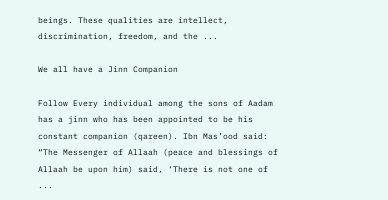beings. These qualities are intellect, discrimination, freedom, and the ...

We all have a Jinn Companion

Follow Every individual among the sons of Aadam has a jinn who has been appointed to be his constant companion (qareen). Ibn Mas’ood said: “The Messenger of Allaah (peace and blessings of Allaah be upon him) said, ‘There is not one of ...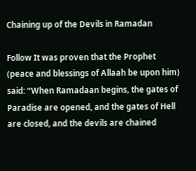Chaining up of the Devils in Ramadan

Follow It was proven that the Prophet (peace and blessings of Allaah be upon him) said: “When Ramadaan begins, the gates of Paradise are opened, and the gates of Hell are closed, and the devils are chained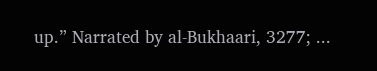up.” Narrated by al-Bukhaari, 3277; ...